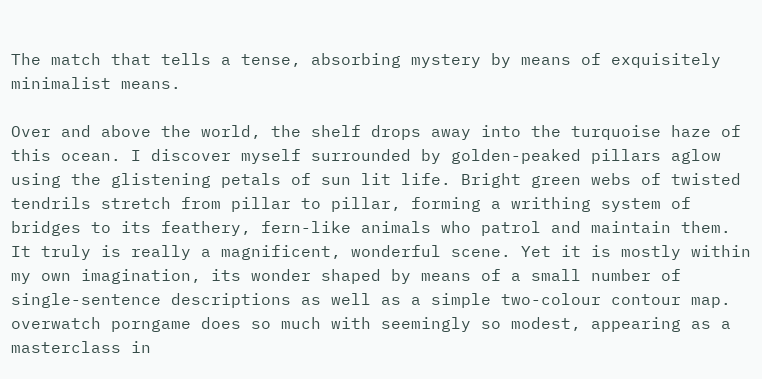The match that tells a tense, absorbing mystery by means of exquisitely minimalist means.

Over and above the world, the shelf drops away into the turquoise haze of this ocean. I discover myself surrounded by golden-peaked pillars aglow using the glistening petals of sun lit life. Bright green webs of twisted tendrils stretch from pillar to pillar, forming a writhing system of bridges to its feathery, fern-like animals who patrol and maintain them. It truly is really a magnificent, wonderful scene. Yet it is mostly within my own imagination, its wonder shaped by means of a small number of single-sentence descriptions as well as a simple two-colour contour map. overwatch porngame does so much with seemingly so modest, appearing as a masterclass in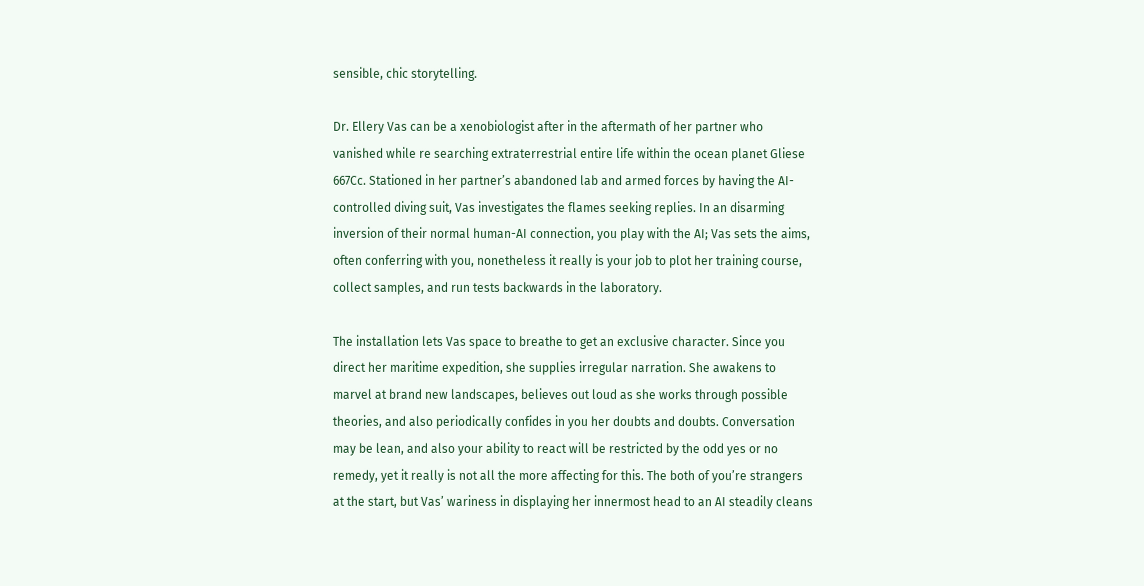sensible, chic storytelling.

Dr. Ellery Vas can be a xenobiologist after in the aftermath of her partner who vanished while re searching extraterrestrial entire life within the ocean planet Gliese 667Cc. Stationed in her partner’s abandoned lab and armed forces by having the AI-controlled diving suit, Vas investigates the flames seeking replies. In an disarming inversion of their normal human-AI connection, you play with the AI; Vas sets the aims, often conferring with you, nonetheless it really is your job to plot her training course, collect samples, and run tests backwards in the laboratory.

The installation lets Vas space to breathe to get an exclusive character. Since you direct her maritime expedition, she supplies irregular narration. She awakens to marvel at brand new landscapes, believes out loud as she works through possible theories, and also periodically confides in you her doubts and doubts. Conversation may be lean, and also your ability to react will be restricted by the odd yes or no remedy, yet it really is not all the more affecting for this. The both of you’re strangers at the start, but Vas’ wariness in displaying her innermost head to an AI steadily cleans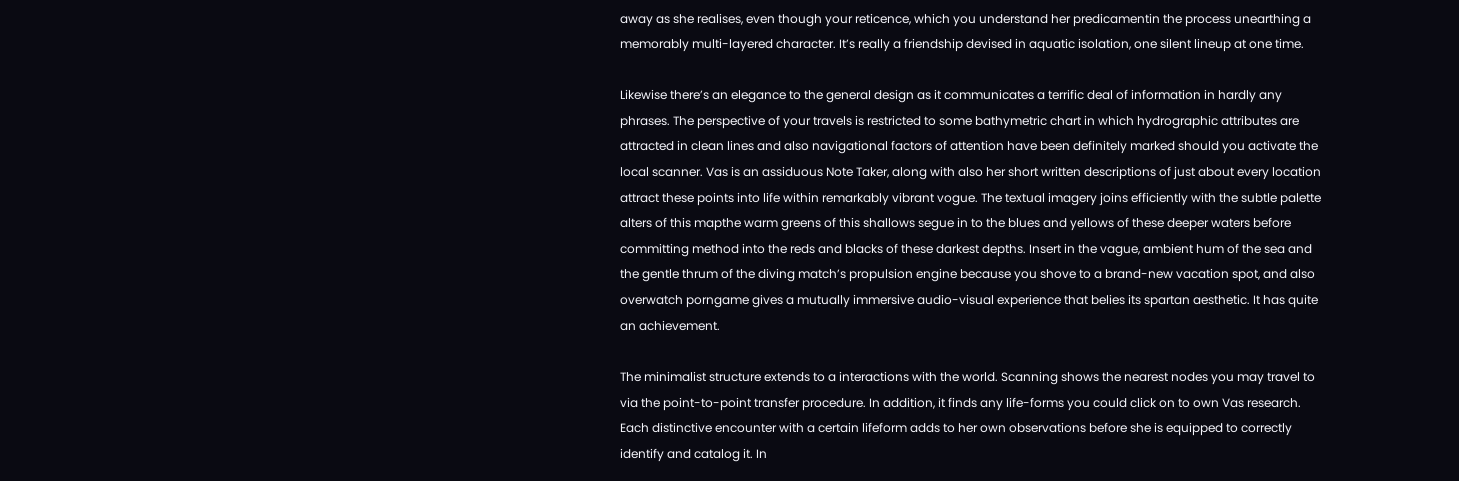away as she realises, even though your reticence, which you understand her predicamentin the process unearthing a memorably multi-layered character. It’s really a friendship devised in aquatic isolation, one silent lineup at one time.

Likewise there’s an elegance to the general design as it communicates a terrific deal of information in hardly any phrases. The perspective of your travels is restricted to some bathymetric chart in which hydrographic attributes are attracted in clean lines and also navigational factors of attention have been definitely marked should you activate the local scanner. Vas is an assiduous Note Taker, along with also her short written descriptions of just about every location attract these points into life within remarkably vibrant vogue. The textual imagery joins efficiently with the subtle palette alters of this mapthe warm greens of this shallows segue in to the blues and yellows of these deeper waters before committing method into the reds and blacks of these darkest depths. Insert in the vague, ambient hum of the sea and the gentle thrum of the diving match’s propulsion engine because you shove to a brand-new vacation spot, and also overwatch porngame gives a mutually immersive audio-visual experience that belies its spartan aesthetic. It has quite an achievement.

The minimalist structure extends to a interactions with the world. Scanning shows the nearest nodes you may travel to via the point-to-point transfer procedure. In addition, it finds any life-forms you could click on to own Vas research. Each distinctive encounter with a certain lifeform adds to her own observations before she is equipped to correctly identify and catalog it. In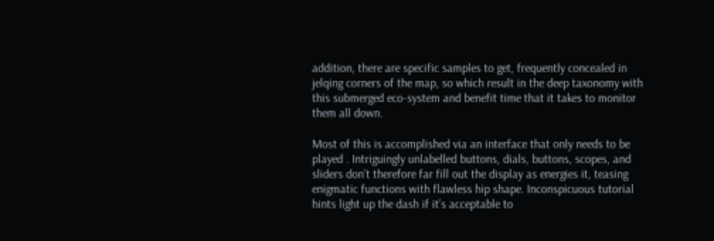addition, there are specific samples to get, frequently concealed in jelqing corners of the map, so which result in the deep taxonomy with this submerged eco-system and benefit time that it takes to monitor them all down.

Most of this is accomplished via an interface that only needs to be played . Intriguingly unlabelled buttons, dials, buttons, scopes, and sliders don’t therefore far fill out the display as energies it, teasing enigmatic functions with flawless hip shape. Inconspicuous tutorial hints light up the dash if it’s acceptable to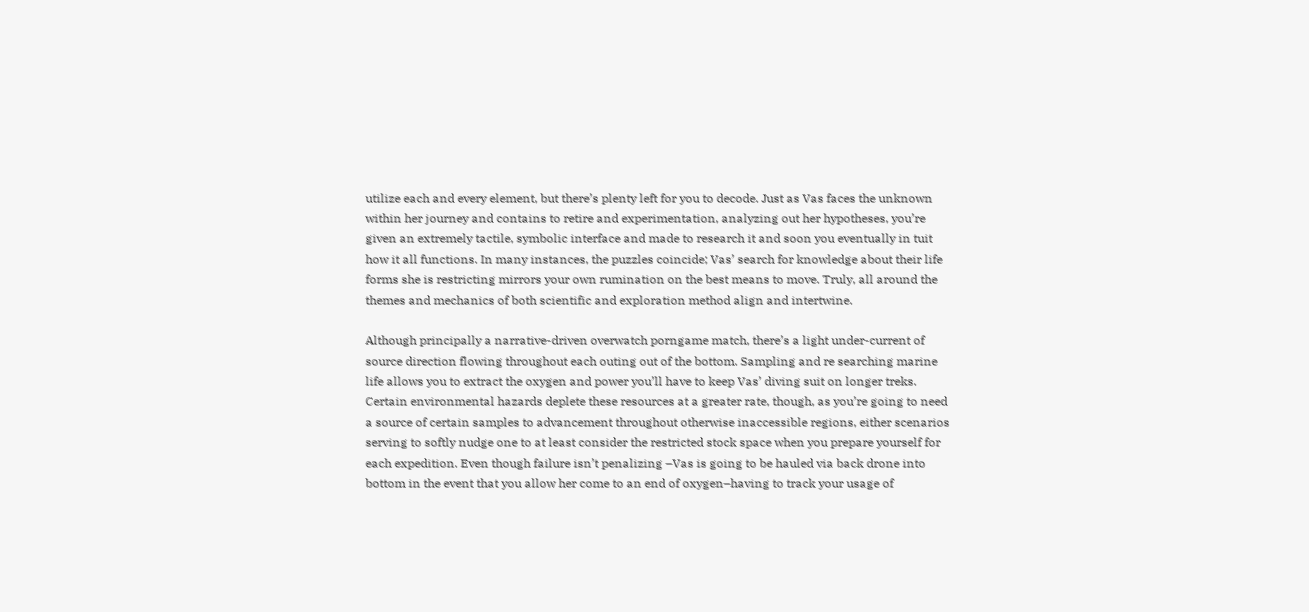utilize each and every element, but there’s plenty left for you to decode. Just as Vas faces the unknown within her journey and contains to retire and experimentation, analyzing out her hypotheses, you’re given an extremely tactile, symbolic interface and made to research it and soon you eventually in tuit how it all functions. In many instances, the puzzles coincide; Vas’ search for knowledge about their life forms she is restricting mirrors your own rumination on the best means to move. Truly, all around the themes and mechanics of both scientific and exploration method align and intertwine.

Although principally a narrative-driven overwatch porngame match, there’s a light under-current of source direction flowing throughout each outing out of the bottom. Sampling and re searching marine life allows you to extract the oxygen and power you’ll have to keep Vas’ diving suit on longer treks. Certain environmental hazards deplete these resources at a greater rate, though, as you’re going to need a source of certain samples to advancement throughout otherwise inaccessible regions, either scenarios serving to softly nudge one to at least consider the restricted stock space when you prepare yourself for each expedition. Even though failure isn’t penalizing –Vas is going to be hauled via back drone into bottom in the event that you allow her come to an end of oxygen–having to track your usage of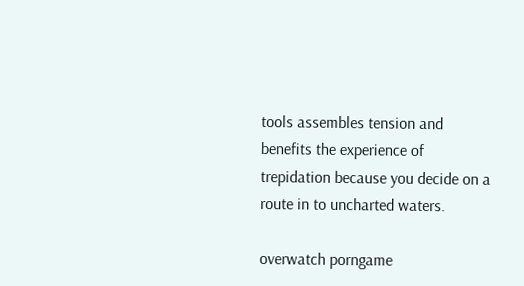tools assembles tension and benefits the experience of trepidation because you decide on a route in to uncharted waters.

overwatch porngame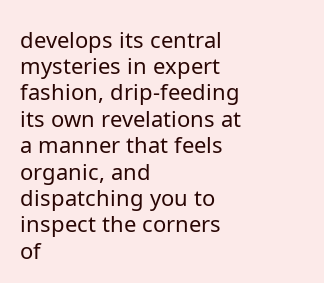develops its central mysteries in expert fashion, drip-feeding its own revelations at a manner that feels organic, and dispatching you to inspect the corners of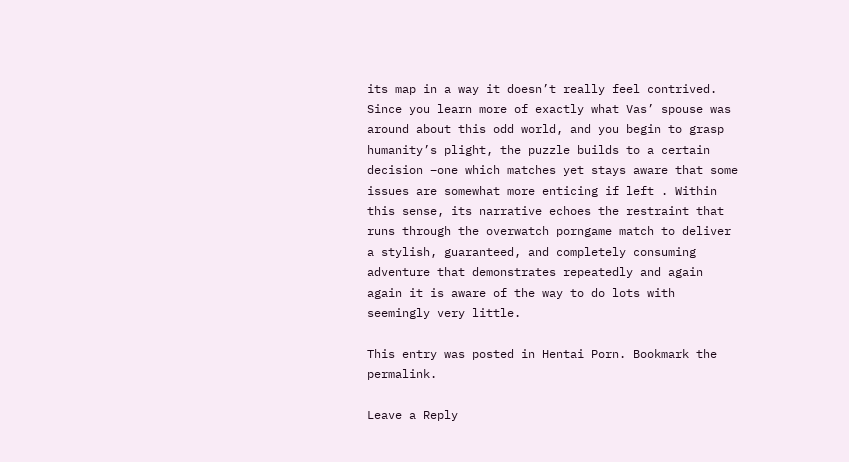its map in a way it doesn’t really feel contrived. Since you learn more of exactly what Vas’ spouse was around about this odd world, and you begin to grasp humanity’s plight, the puzzle builds to a certain decision –one which matches yet stays aware that some issues are somewhat more enticing if left . Within this sense, its narrative echoes the restraint that runs through the overwatch porngame match to deliver a stylish, guaranteed, and completely consuming adventure that demonstrates repeatedly and again again it is aware of the way to do lots with seemingly very little.

This entry was posted in Hentai Porn. Bookmark the permalink.

Leave a Reply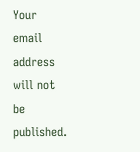Your email address will not be published.